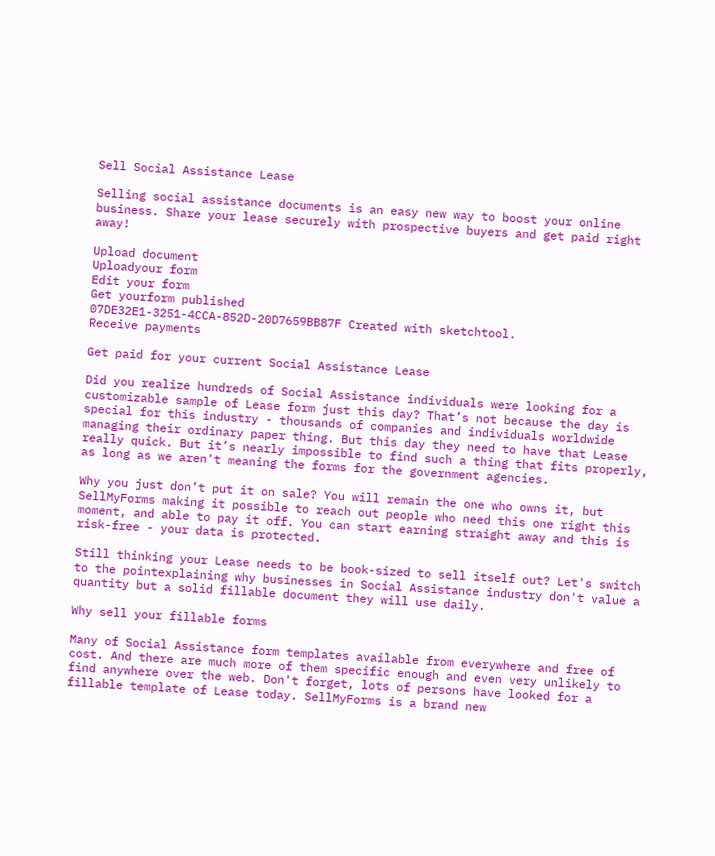Sell Social Assistance Lease

Selling social assistance documents is an easy new way to boost your online business. Share your lease securely with prospective buyers and get paid right away!

Upload document
Uploadyour form
Edit your form
Get yourform published
07DE32E1-3251-4CCA-852D-20D7659BB87F Created with sketchtool.
Receive payments

Get paid for your current Social Assistance Lease

Did you realize hundreds of Social Assistance individuals were looking for a customizable sample of Lease form just this day? That’s not because the day is special for this industry - thousands of companies and individuals worldwide managing their ordinary paper thing. But this day they need to have that Lease really quick. But it’s nearly impossible to find such a thing that fits properly, as long as we aren't meaning the forms for the government agencies.

Why you just don’t put it on sale? You will remain the one who owns it, but SellMyForms making it possible to reach out people who need this one right this moment, and able to pay it off. You can start earning straight away and this is risk-free - your data is protected.

Still thinking your Lease needs to be book-sized to sell itself out? Let's switch to the pointexplaining why businesses in Social Assistance industry don't value a quantity but a solid fillable document they will use daily.

Why sell your fillable forms

Many of Social Assistance form templates available from everywhere and free of cost. And there are much more of them specific enough and even very unlikely to find anywhere over the web. Don't forget, lots of persons have looked for a fillable template of Lease today. SellMyForms is a brand new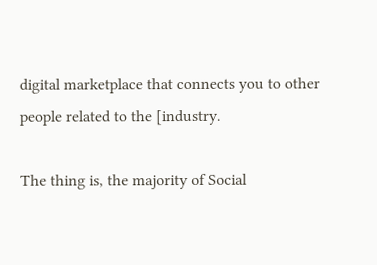digital marketplace that connects you to other people related to the [industry.

The thing is, the majority of Social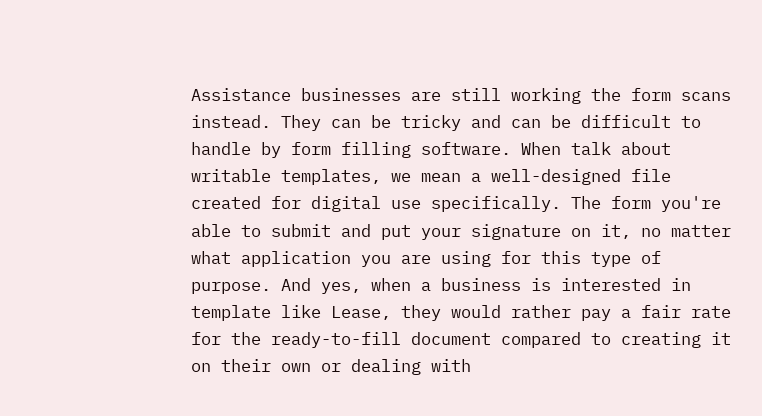Assistance businesses are still working the form scans instead. They can be tricky and can be difficult to handle by form filling software. When talk about writable templates, we mean a well-designed file created for digital use specifically. The form you're able to submit and put your signature on it, no matter what application you are using for this type of purpose. And yes, when a business is interested in template like Lease, they would rather pay a fair rate for the ready-to-fill document compared to creating it on their own or dealing with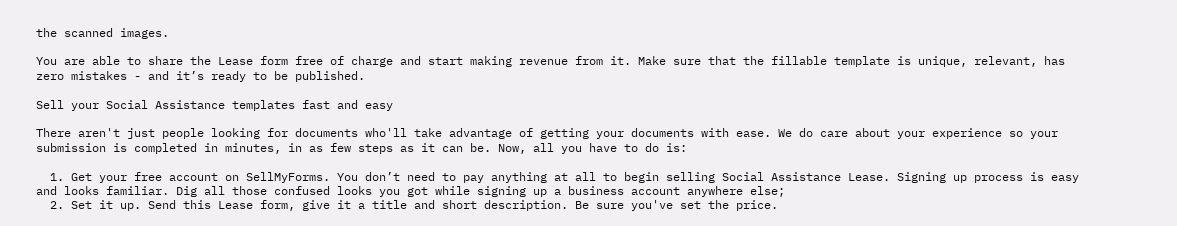the scanned images.

You are able to share the Lease form free of charge and start making revenue from it. Make sure that the fillable template is unique, relevant, has zero mistakes - and it’s ready to be published.

Sell your Social Assistance templates fast and easy

There aren't just people looking for documents who'll take advantage of getting your documents with ease. We do care about your experience so your submission is completed in minutes, in as few steps as it can be. Now, all you have to do is:

  1. Get your free account on SellMyForms. You don’t need to pay anything at all to begin selling Social Assistance Lease. Signing up process is easy and looks familiar. Dig all those confused looks you got while signing up a business account anywhere else;
  2. Set it up. Send this Lease form, give it a title and short description. Be sure you've set the price.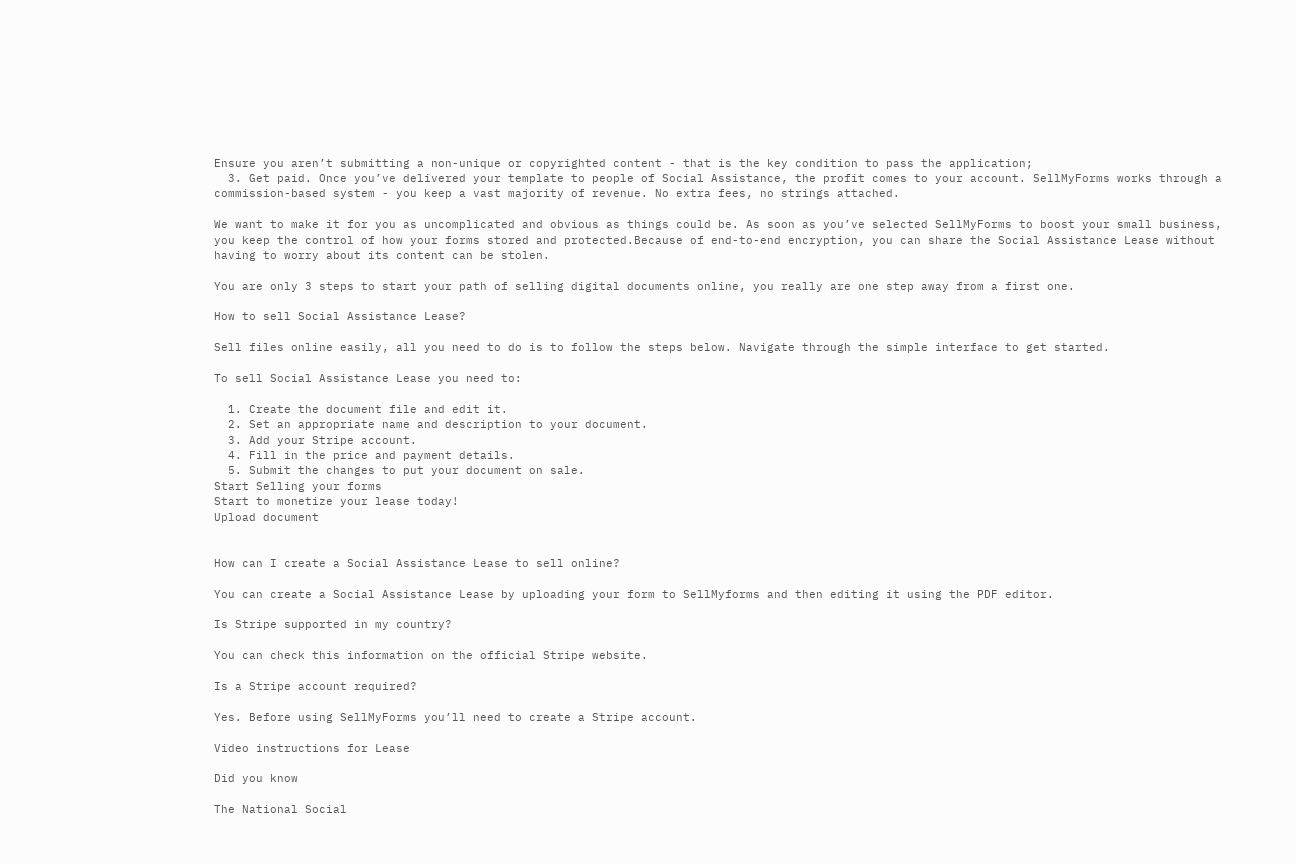Ensure you aren’t submitting a non-unique or copyrighted content - that is the key condition to pass the application;
  3. Get paid. Once you’ve delivered your template to people of Social Assistance, the profit comes to your account. SellMyForms works through a commission-based system - you keep a vast majority of revenue. No extra fees, no strings attached.

We want to make it for you as uncomplicated and obvious as things could be. As soon as you’ve selected SellMyForms to boost your small business, you keep the control of how your forms stored and protected.Because of end-to-end encryption, you can share the Social Assistance Lease without having to worry about its content can be stolen.

You are only 3 steps to start your path of selling digital documents online, you really are one step away from a first one.

How to sell Social Assistance Lease?

Sell files online easily, all you need to do is to follow the steps below. Navigate through the simple interface to get started.

To sell Social Assistance Lease you need to:

  1. Create the document file and edit it.
  2. Set an appropriate name and description to your document.
  3. Add your Stripe account.
  4. Fill in the price and payment details.
  5. Submit the changes to put your document on sale.
Start Selling your forms
Start to monetize your lease today!
Upload document


How can I create a Social Assistance Lease to sell online?

You can create a Social Assistance Lease by uploading your form to SellMyforms and then editing it using the PDF editor.

Is Stripe supported in my country?

You can check this information on the official Stripe website.

Is a Stripe account required?

Yes. Before using SellMyForms you’ll need to create a Stripe account.

Video instructions for Lease

Did you know

The National Social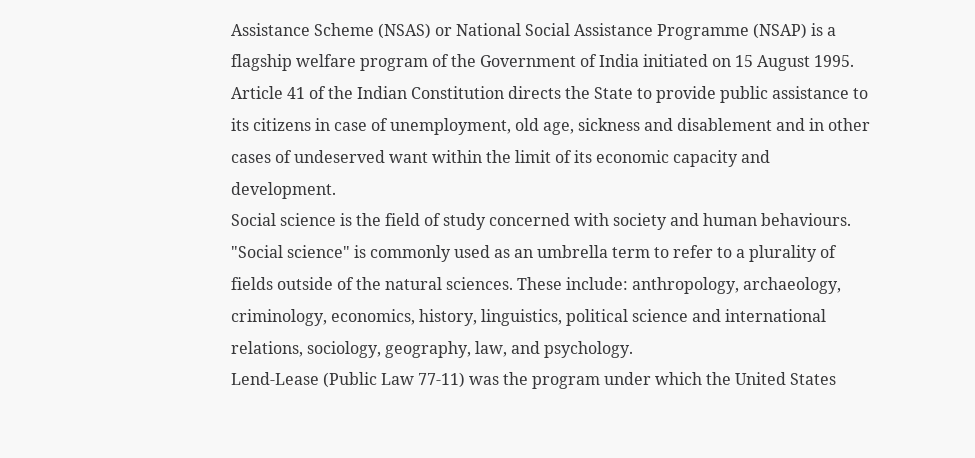Assistance Scheme (NSAS) or National Social Assistance Programme (NSAP) is a flagship welfare program of the Government of India initiated on 15 August 1995. Article 41 of the Indian Constitution directs the State to provide public assistance to its citizens in case of unemployment, old age, sickness and disablement and in other cases of undeserved want within the limit of its economic capacity and development.
Social science is the field of study concerned with society and human behaviours. "Social science" is commonly used as an umbrella term to refer to a plurality of fields outside of the natural sciences. These include: anthropology, archaeology, criminology, economics, history, linguistics, political science and international relations, sociology, geography, law, and psychology.
Lend-Lease (Public Law 77-11) was the program under which the United States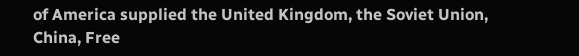of America supplied the United Kingdom, the Soviet Union, China, Free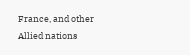France, and other Allied nations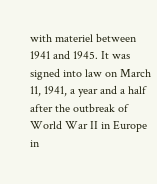with materiel between 1941 and 1945. It was signed into law on March 11, 1941, a year and a half after the outbreak of World War II in Europe in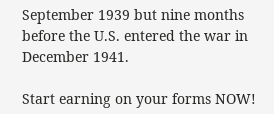September 1939 but nine months before the U.S. entered the war in December 1941.

Start earning on your forms NOW!